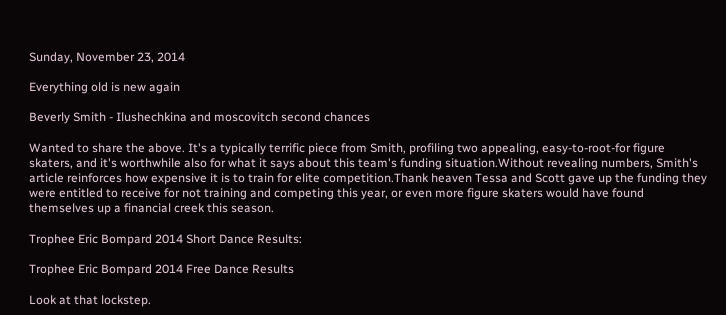Sunday, November 23, 2014

Everything old is new again

Beverly Smith - Ilushechkina and moscovitch second chances

Wanted to share the above. It's a typically terrific piece from Smith, profiling two appealing, easy-to-root-for figure skaters, and it's worthwhile also for what it says about this team's funding situation.Without revealing numbers, Smith's article reinforces how expensive it is to train for elite competition.Thank heaven Tessa and Scott gave up the funding they were entitled to receive for not training and competing this year, or even more figure skaters would have found themselves up a financial creek this season.

Trophee Eric Bompard 2014 Short Dance Results:

Trophee Eric Bompard 2014 Free Dance Results

Look at that lockstep.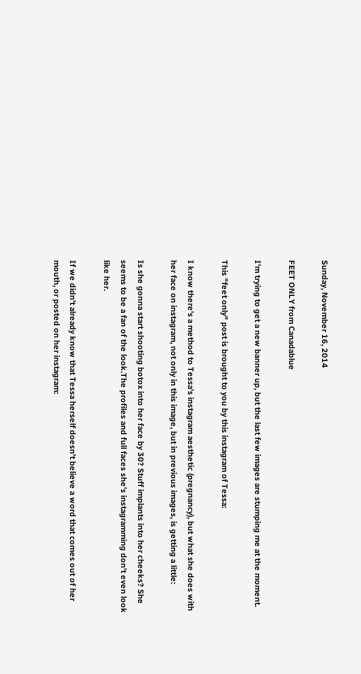Sunday, November 16, 2014

FEET ONLY from Canadablue

I'm trying to get a new banner up, but the last few images are stumping me at the moment.

This "feet only" post is brought to you by this instagram of Tessa:

I know there's a method to Tessa's instagram aesthetic (pregnancy), but what she does with her face on instagram, not only in this image, but in previous images, is getting a little:

Is she gonna start shooting botox into her face by 30? Stuff implants into her cheeks? She seems to be a fan of the look.The profiles and full faces she's instagramming don't even look like her.

If we didn't already know that Tessa herself doesn't believe a word that comes out of her mouth, or posted on her instagram: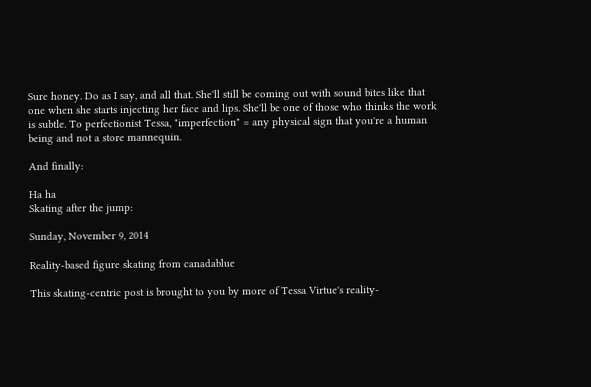Sure honey. Do as I say, and all that. She'll still be coming out with sound bites like that one when she starts injecting her face and lips. She'll be one of those who thinks the work is subtle. To perfectionist Tessa, "imperfection" = any physical sign that you're a human being and not a store mannequin.

And finally:

Ha ha
Skating after the jump:

Sunday, November 9, 2014

Reality-based figure skating from canadablue

This skating-centric post is brought to you by more of Tessa Virtue's reality-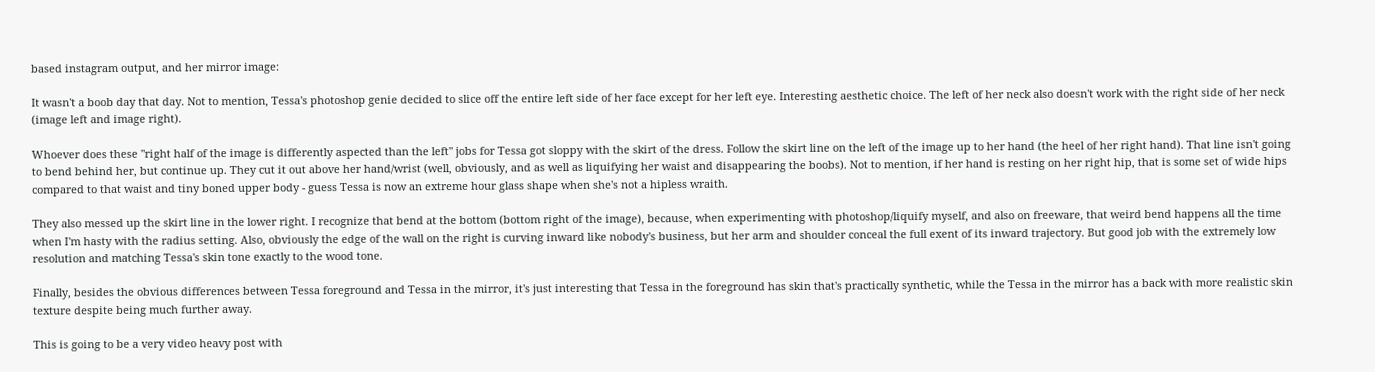based instagram output, and her mirror image:

It wasn't a boob day that day. Not to mention, Tessa's photoshop genie decided to slice off the entire left side of her face except for her left eye. Interesting aesthetic choice. The left of her neck also doesn't work with the right side of her neck (image left and image right).

Whoever does these "right half of the image is differently aspected than the left" jobs for Tessa got sloppy with the skirt of the dress. Follow the skirt line on the left of the image up to her hand (the heel of her right hand). That line isn't going to bend behind her, but continue up. They cut it out above her hand/wrist (well, obviously, and as well as liquifying her waist and disappearing the boobs). Not to mention, if her hand is resting on her right hip, that is some set of wide hips compared to that waist and tiny boned upper body - guess Tessa is now an extreme hour glass shape when she's not a hipless wraith.

They also messed up the skirt line in the lower right. I recognize that bend at the bottom (bottom right of the image), because, when experimenting with photoshop/liquify myself, and also on freeware, that weird bend happens all the time when I'm hasty with the radius setting. Also, obviously the edge of the wall on the right is curving inward like nobody's business, but her arm and shoulder conceal the full exent of its inward trajectory. But good job with the extremely low resolution and matching Tessa's skin tone exactly to the wood tone.

Finally, besides the obvious differences between Tessa foreground and Tessa in the mirror, it's just interesting that Tessa in the foreground has skin that's practically synthetic, while the Tessa in the mirror has a back with more realistic skin texture despite being much further away.

This is going to be a very video heavy post with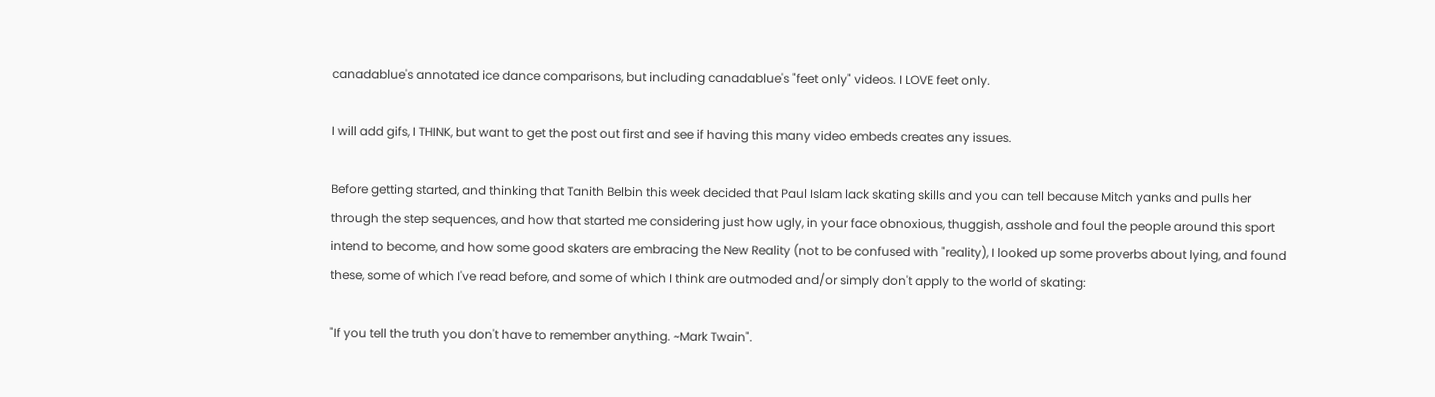canadablue's annotated ice dance comparisons, but including canadablue's "feet only" videos. I LOVE feet only.

I will add gifs, I THINK, but want to get the post out first and see if having this many video embeds creates any issues.

Before getting started, and thinking that Tanith Belbin this week decided that Paul Islam lack skating skills and you can tell because Mitch yanks and pulls her through the step sequences, and how that started me considering just how ugly, in your face obnoxious, thuggish, asshole and foul the people around this sport intend to become, and how some good skaters are embracing the New Reality (not to be confused with "reality), I looked up some proverbs about lying, and found these, some of which I've read before, and some of which I think are outmoded and/or simply don't apply to the world of skating:

"If you tell the truth you don't have to remember anything. ~Mark Twain".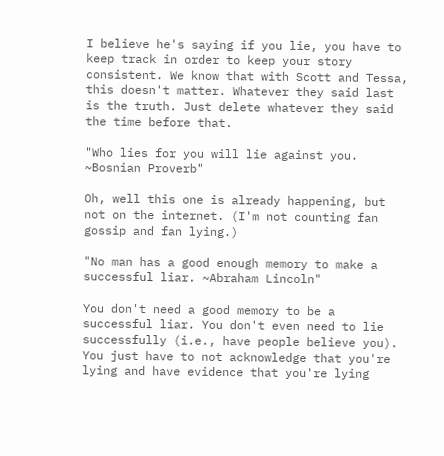I believe he's saying if you lie, you have to keep track in order to keep your story consistent. We know that with Scott and Tessa, this doesn't matter. Whatever they said last is the truth. Just delete whatever they said the time before that.

"Who lies for you will lie against you. ~Bosnian Proverb"

Oh, well this one is already happening, but not on the internet. (I'm not counting fan gossip and fan lying.)

"No man has a good enough memory to make a successful liar. ~Abraham Lincoln"

You don't need a good memory to be a successful liar. You don't even need to lie successfully (i.e., have people believe you). You just have to not acknowledge that you're lying and have evidence that you're lying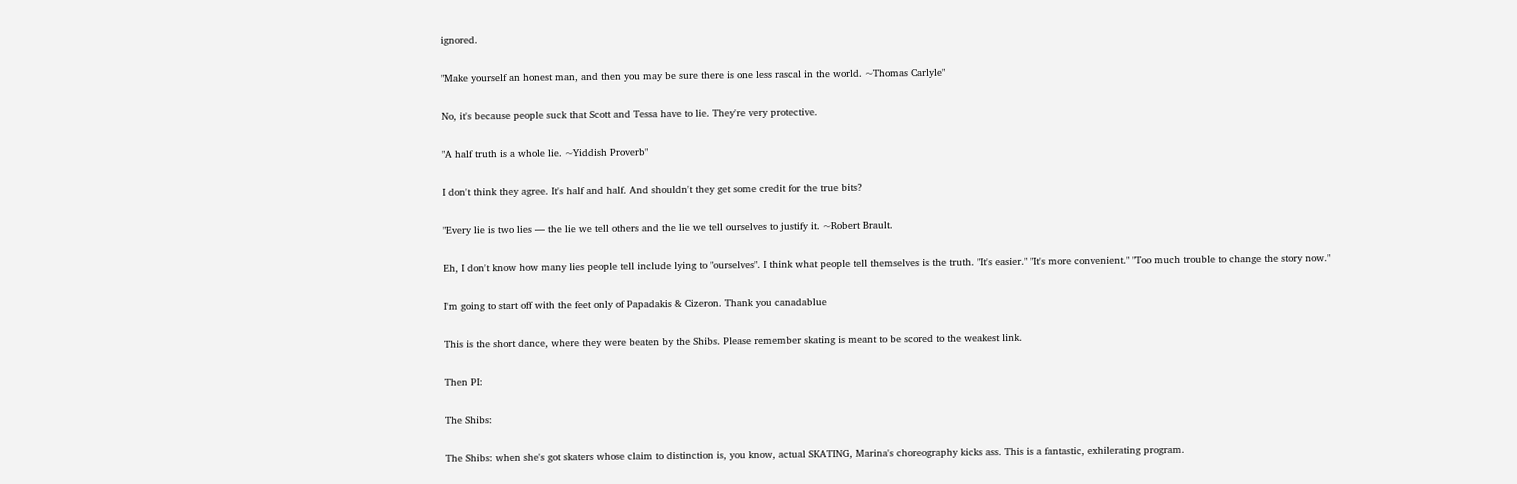ignored.

"Make yourself an honest man, and then you may be sure there is one less rascal in the world. ~Thomas Carlyle"

No, it's because people suck that Scott and Tessa have to lie. They're very protective.

"A half truth is a whole lie. ~Yiddish Proverb"

I don't think they agree. It's half and half. And shouldn't they get some credit for the true bits?

"Every lie is two lies — the lie we tell others and the lie we tell ourselves to justify it. ~Robert Brault.

Eh, I don't know how many lies people tell include lying to "ourselves". I think what people tell themselves is the truth. "It's easier." "It's more convenient." "Too much trouble to change the story now."

I'm going to start off with the feet only of Papadakis & Cizeron. Thank you canadablue

This is the short dance, where they were beaten by the Shibs. Please remember skating is meant to be scored to the weakest link.

Then PI:

The Shibs:

The Shibs: when she's got skaters whose claim to distinction is, you know, actual SKATING, Marina's choreography kicks ass. This is a fantastic, exhilerating program.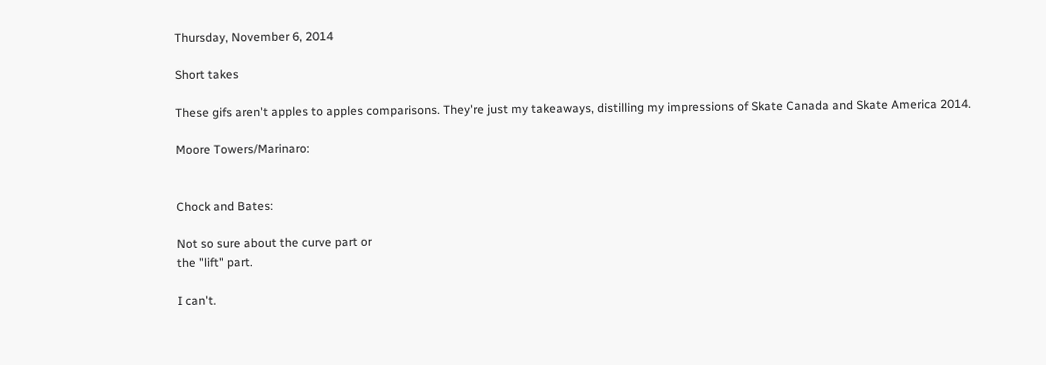Thursday, November 6, 2014

Short takes

These gifs aren't apples to apples comparisons. They're just my takeaways, distilling my impressions of Skate Canada and Skate America 2014.

Moore Towers/Marinaro:


Chock and Bates:

Not so sure about the curve part or
the "lift" part.

I can't.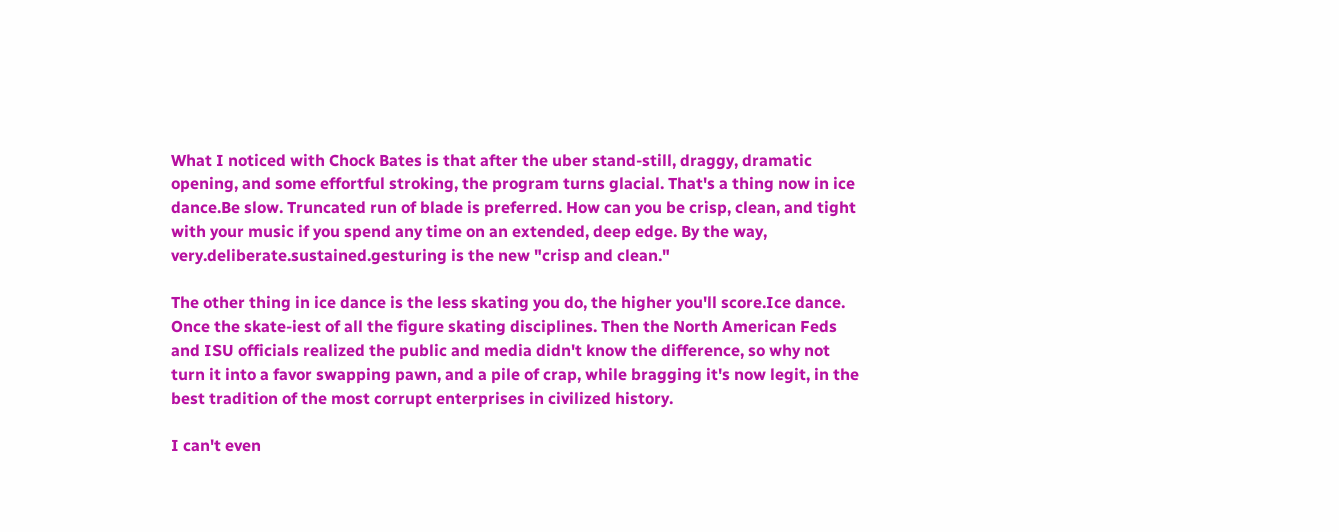What I noticed with Chock Bates is that after the uber stand-still, draggy, dramatic opening, and some effortful stroking, the program turns glacial. That's a thing now in ice dance.Be slow. Truncated run of blade is preferred. How can you be crisp, clean, and tight with your music if you spend any time on an extended, deep edge. By the way, very.deliberate.sustained.gesturing is the new "crisp and clean."

The other thing in ice dance is the less skating you do, the higher you'll score.Ice dance. Once the skate-iest of all the figure skating disciplines. Then the North American Feds and ISU officials realized the public and media didn't know the difference, so why not turn it into a favor swapping pawn, and a pile of crap, while bragging it's now legit, in the best tradition of the most corrupt enterprises in civilized history.

I can't even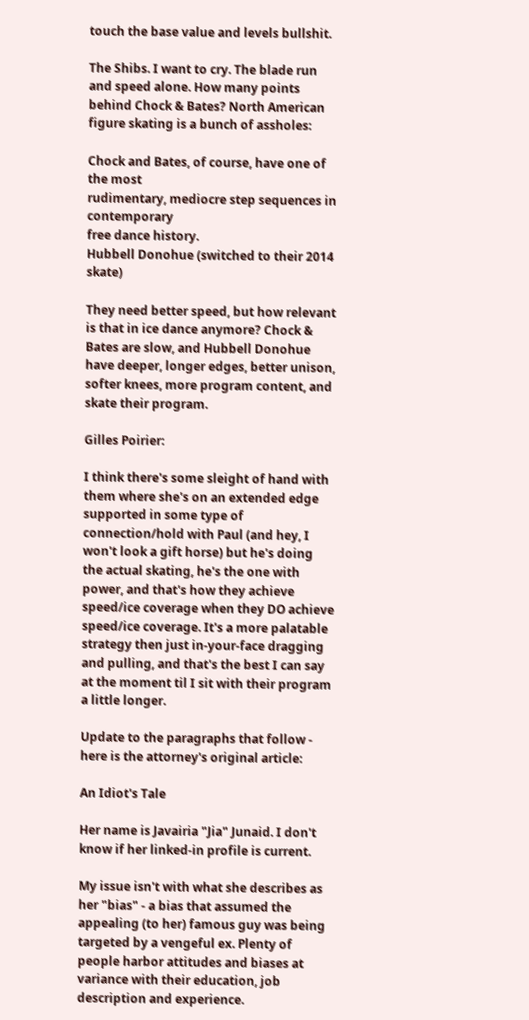touch the base value and levels bullshit.

The Shibs. I want to cry. The blade run and speed alone. How many points behind Chock & Bates? North American figure skating is a bunch of assholes:

Chock and Bates, of course, have one of the most
rudimentary, mediocre step sequences in contemporary
free dance history.
Hubbell Donohue (switched to their 2014 skate)

They need better speed, but how relevant is that in ice dance anymore? Chock & Bates are slow, and Hubbell Donohue have deeper, longer edges, better unison, softer knees, more program content, and skate their program.

Gilles Poirier:

I think there's some sleight of hand with them where she's on an extended edge supported in some type of connection/hold with Paul (and hey, I won't look a gift horse) but he's doing the actual skating, he's the one with power, and that's how they achieve speed/ice coverage when they DO achieve speed/ice coverage. It's a more palatable strategy then just in-your-face dragging and pulling, and that's the best I can say at the moment til I sit with their program a little longer.

Update to the paragraphs that follow - here is the attorney's original article:

An Idiot's Tale

Her name is Javairia "Jia" Junaid. I don't know if her linked-in profile is current.

My issue isn't with what she describes as her "bias" - a bias that assumed the appealing (to her) famous guy was being targeted by a vengeful ex. Plenty of people harbor attitudes and biases at variance with their education, job description and experience.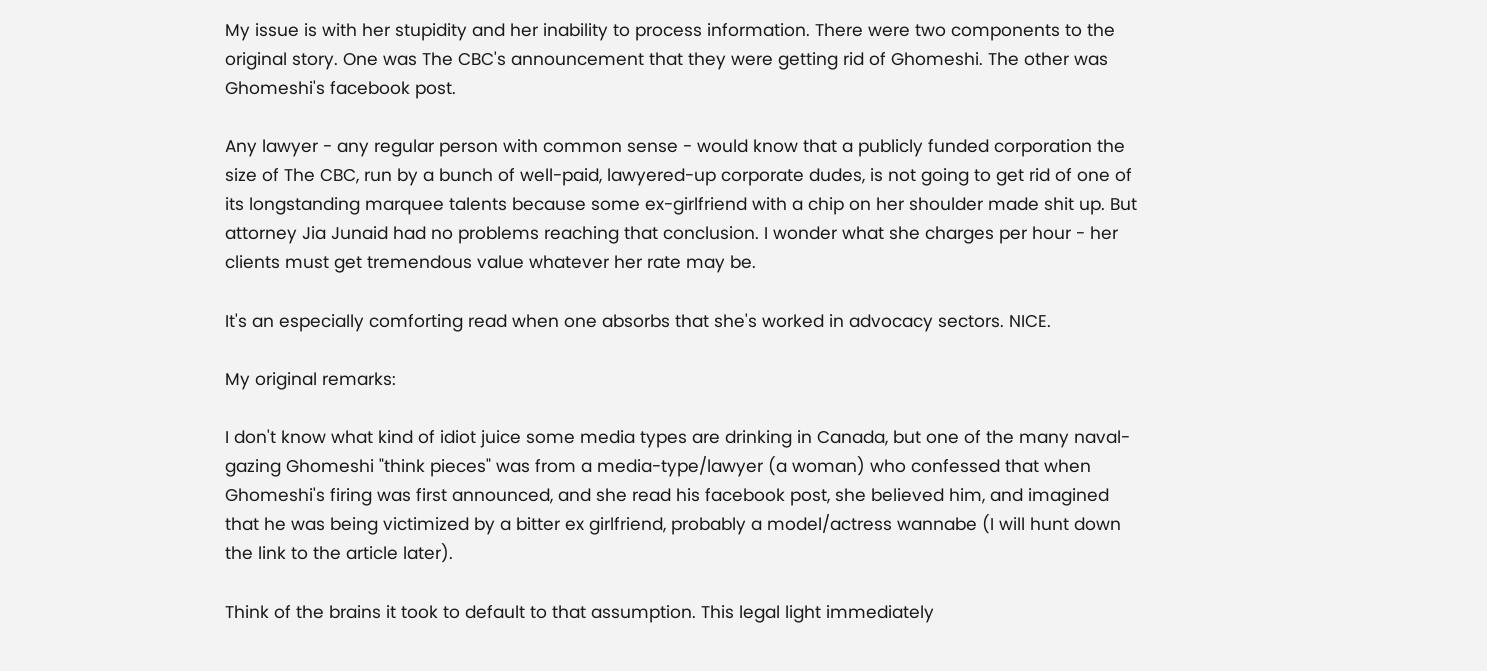My issue is with her stupidity and her inability to process information. There were two components to the original story. One was The CBC's announcement that they were getting rid of Ghomeshi. The other was Ghomeshi's facebook post.

Any lawyer - any regular person with common sense - would know that a publicly funded corporation the size of The CBC, run by a bunch of well-paid, lawyered-up corporate dudes, is not going to get rid of one of its longstanding marquee talents because some ex-girlfriend with a chip on her shoulder made shit up. But attorney Jia Junaid had no problems reaching that conclusion. I wonder what she charges per hour - her clients must get tremendous value whatever her rate may be.

It's an especially comforting read when one absorbs that she's worked in advocacy sectors. NICE.

My original remarks:

I don't know what kind of idiot juice some media types are drinking in Canada, but one of the many naval-gazing Ghomeshi "think pieces" was from a media-type/lawyer (a woman) who confessed that when Ghomeshi's firing was first announced, and she read his facebook post, she believed him, and imagined that he was being victimized by a bitter ex girlfriend, probably a model/actress wannabe (I will hunt down the link to the article later).

Think of the brains it took to default to that assumption. This legal light immediately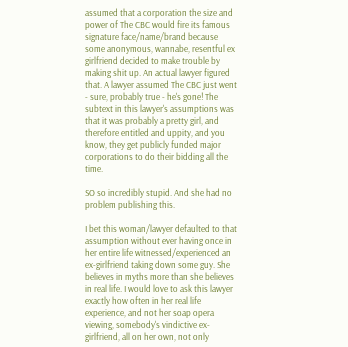assumed that a corporation the size and power of The CBC would fire its famous signature face/name/brand because some anonymous, wannabe, resentful ex girlfriend decided to make trouble by making shit up. An actual lawyer figured that. A lawyer assumed The CBC just went - sure, probably true - he's gone! The subtext in this lawyer's assumptions was that it was probably a pretty girl, and therefore entitled and uppity, and you know, they get publicly funded major corporations to do their bidding all the time.

SO so incredibly stupid. And she had no problem publishing this.

I bet this woman/lawyer defaulted to that assumption without ever having once in her entire life witnessed/experienced an ex-girlfriend taking down some guy. She believes in myths more than she believes in real life. I would love to ask this lawyer exactly how often in her real life experience, and not her soap opera viewing, somebody's vindictive ex-girlfriend, all on her own, not only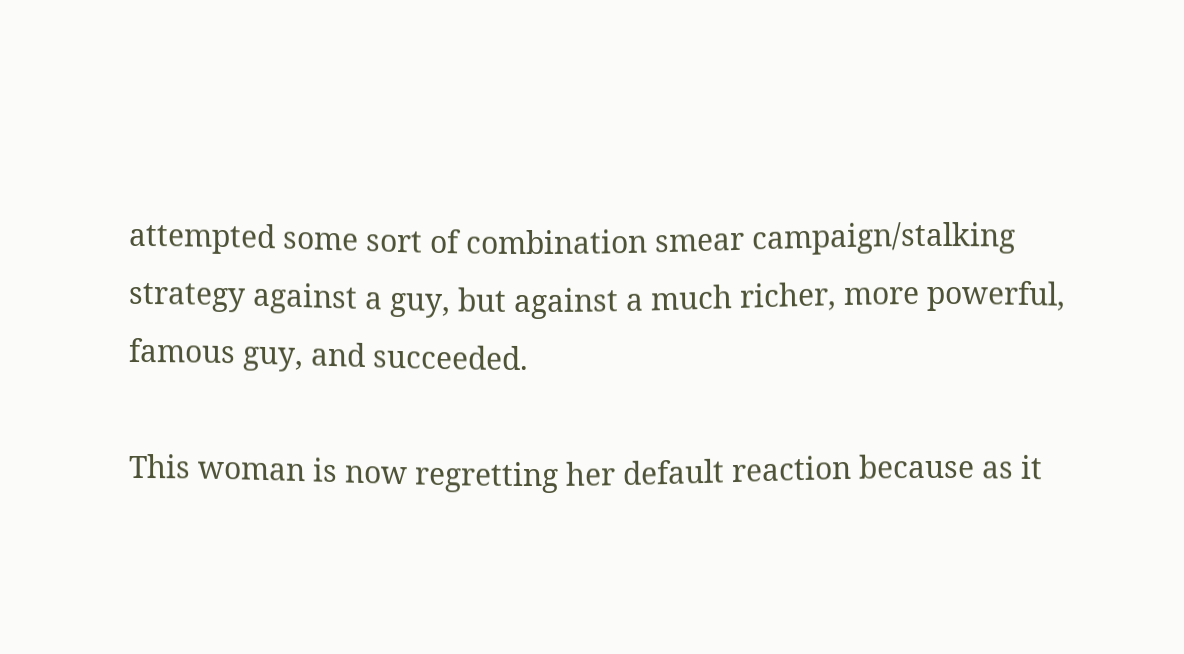attempted some sort of combination smear campaign/stalking strategy against a guy, but against a much richer, more powerful, famous guy, and succeeded.

This woman is now regretting her default reaction because as it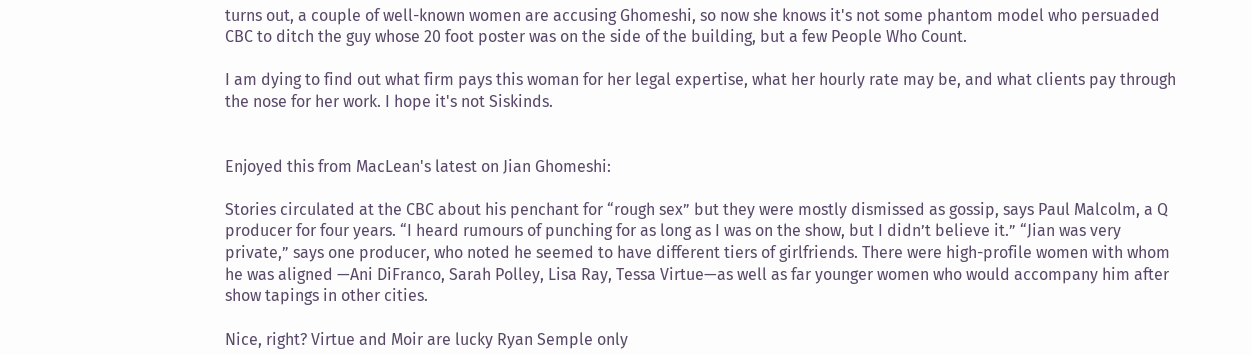turns out, a couple of well-known women are accusing Ghomeshi, so now she knows it's not some phantom model who persuaded CBC to ditch the guy whose 20 foot poster was on the side of the building, but a few People Who Count.

I am dying to find out what firm pays this woman for her legal expertise, what her hourly rate may be, and what clients pay through the nose for her work. I hope it's not Siskinds.


Enjoyed this from MacLean's latest on Jian Ghomeshi:

Stories circulated at the CBC about his penchant for “rough sex” but they were mostly dismissed as gossip, says Paul Malcolm, a Q producer for four years. “I heard rumours of punching for as long as I was on the show, but I didn’t believe it.” “Jian was very private,” says one producer, who noted he seemed to have different tiers of girlfriends. There were high-profile women with whom he was aligned —Ani DiFranco, Sarah Polley, Lisa Ray, Tessa Virtue—as well as far younger women who would accompany him after show tapings in other cities.

Nice, right? Virtue and Moir are lucky Ryan Semple only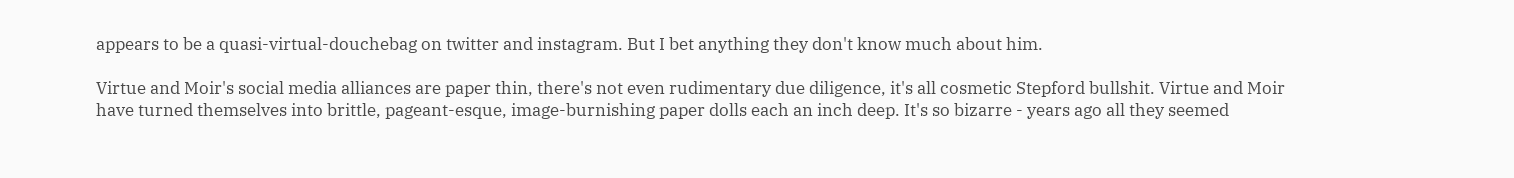appears to be a quasi-virtual-douchebag on twitter and instagram. But I bet anything they don't know much about him.

Virtue and Moir's social media alliances are paper thin, there's not even rudimentary due diligence, it's all cosmetic Stepford bullshit. Virtue and Moir have turned themselves into brittle, pageant-esque, image-burnishing paper dolls each an inch deep. It's so bizarre - years ago all they seemed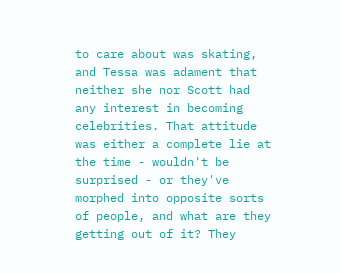to care about was skating, and Tessa was adament that neither she nor Scott had any interest in becoming celebrities. That attitude was either a complete lie at the time - wouldn't be surprised - or they've morphed into opposite sorts of people, and what are they getting out of it? They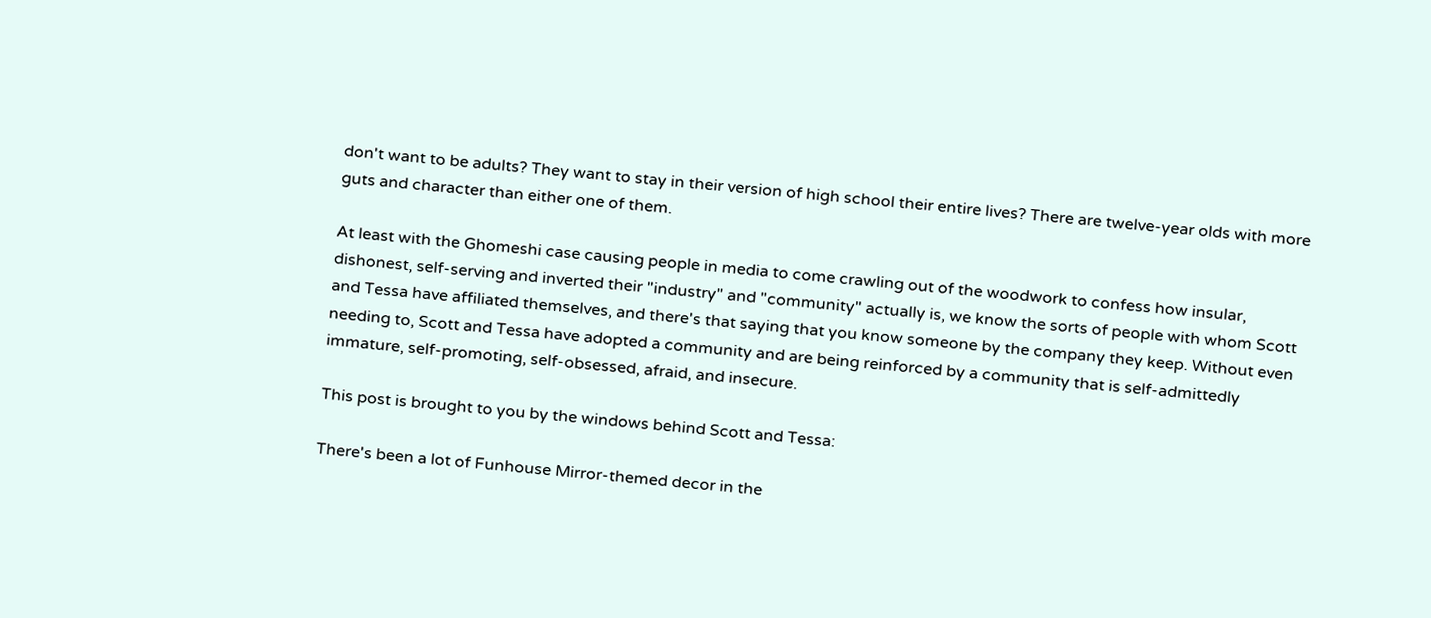don't want to be adults? They want to stay in their version of high school their entire lives? There are twelve-year olds with more guts and character than either one of them.

At least with the Ghomeshi case causing people in media to come crawling out of the woodwork to confess how insular, dishonest, self-serving and inverted their "industry" and "community" actually is, we know the sorts of people with whom Scott and Tessa have affiliated themselves, and there's that saying that you know someone by the company they keep. Without even needing to, Scott and Tessa have adopted a community and are being reinforced by a community that is self-admittedly immature, self-promoting, self-obsessed, afraid, and insecure.

This post is brought to you by the windows behind Scott and Tessa:

There's been a lot of Funhouse Mirror-themed decor in the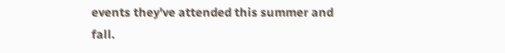events they've attended this summer and fall.